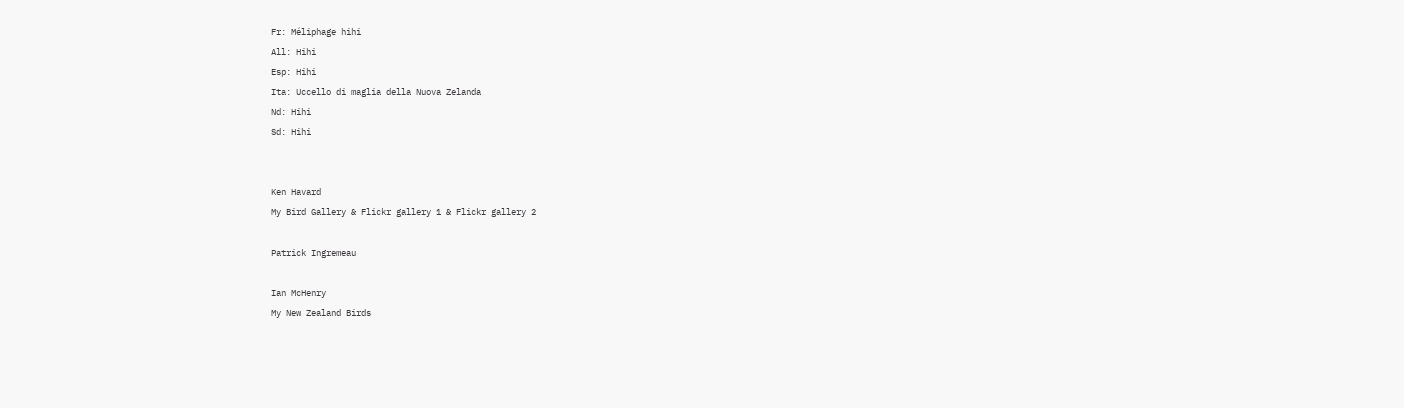Fr: Méliphage hihi
All: Hihi
Esp: Hihi
Ita: Uccello di maglia della Nuova Zelanda
Nd: Hihi
Sd: Hihi


Ken Havard
My Bird Gallery & Flickr gallery 1 & Flickr gallery 2

Patrick Ingremeau

Ian McHenry
My New Zealand Birds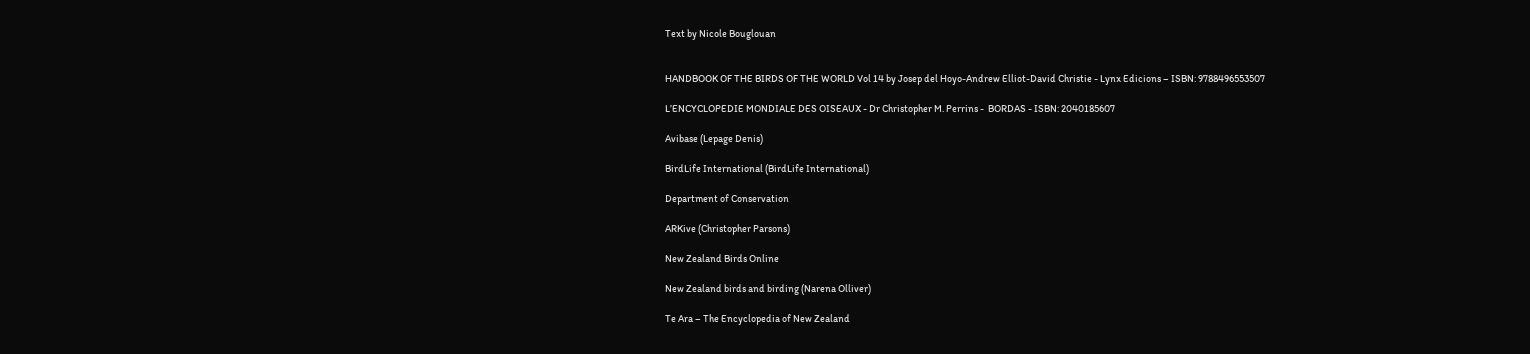Text by Nicole Bouglouan


HANDBOOK OF THE BIRDS OF THE WORLD Vol 14 by Josep del Hoyo-Andrew Elliot-David Christie - Lynx Edicions – ISBN: 9788496553507

L’ENCYCLOPEDIE MONDIALE DES OISEAUX - Dr Christopher M. Perrins -  BORDAS - ISBN: 2040185607

Avibase (Lepage Denis)

BirdLife International (BirdLife International)

Department of Conservation

ARKive (Christopher Parsons)

New Zealand Birds Online

New Zealand birds and birding (Narena Olliver)

Te Ara – The Encyclopedia of New Zealand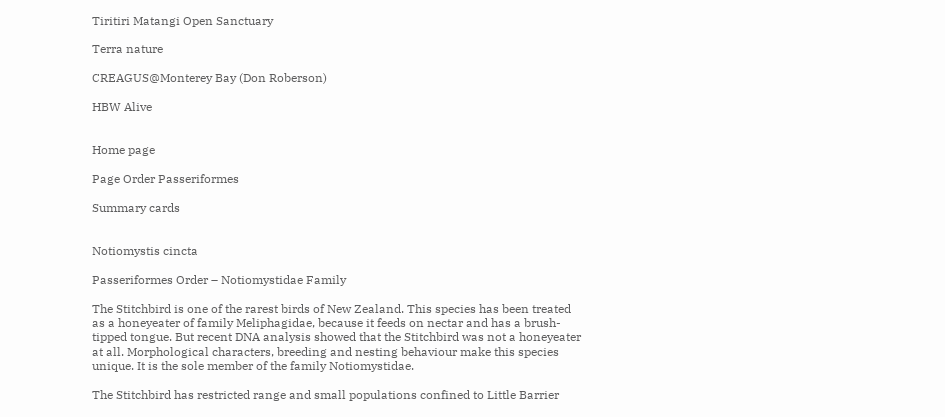Tiritiri Matangi Open Sanctuary

Terra nature

CREAGUS@Monterey Bay (Don Roberson)

HBW Alive


Home page

Page Order Passeriformes

Summary cards


Notiomystis cincta

Passeriformes Order – Notiomystidae Family

The Stitchbird is one of the rarest birds of New Zealand. This species has been treated as a honeyeater of family Meliphagidae, because it feeds on nectar and has a brush-tipped tongue. But recent DNA analysis showed that the Stitchbird was not a honeyeater at all. Morphological characters, breeding and nesting behaviour make this species unique. It is the sole member of the family Notiomystidae.

The Stitchbird has restricted range and small populations confined to Little Barrier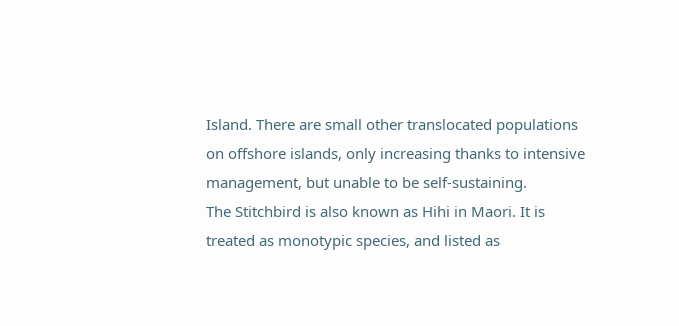Island. There are small other translocated populations on offshore islands, only increasing thanks to intensive management, but unable to be self-sustaining.
The Stitchbird is also known as Hihi in Maori. It is treated as monotypic species, and listed as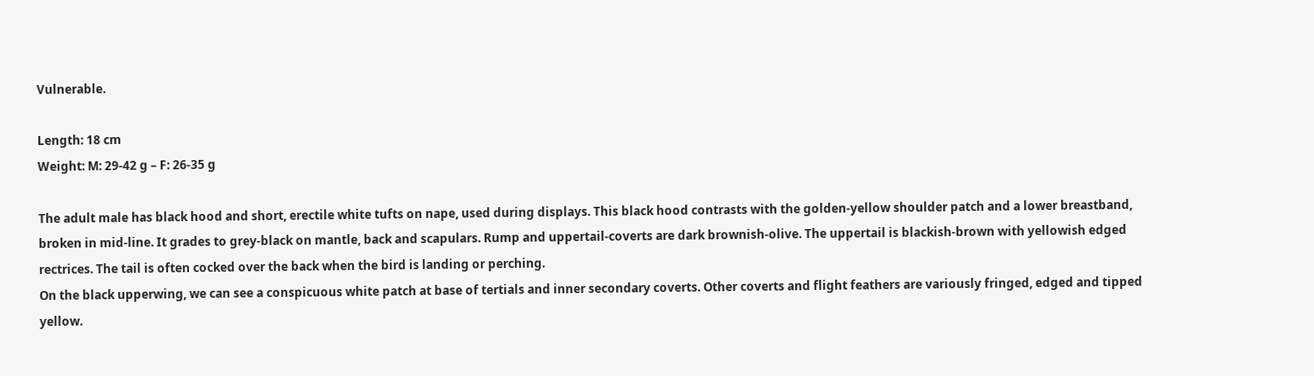Vulnerable.

Length: 18 cm
Weight: M: 29-42 g – F: 26-35 g

The adult male has black hood and short, erectile white tufts on nape, used during displays. This black hood contrasts with the golden-yellow shoulder patch and a lower breastband, broken in mid-line. It grades to grey-black on mantle, back and scapulars. Rump and uppertail-coverts are dark brownish-olive. The uppertail is blackish-brown with yellowish edged rectrices. The tail is often cocked over the back when the bird is landing or perching.
On the black upperwing, we can see a conspicuous white patch at base of tertials and inner secondary coverts. Other coverts and flight feathers are variously fringed, edged and tipped yellow.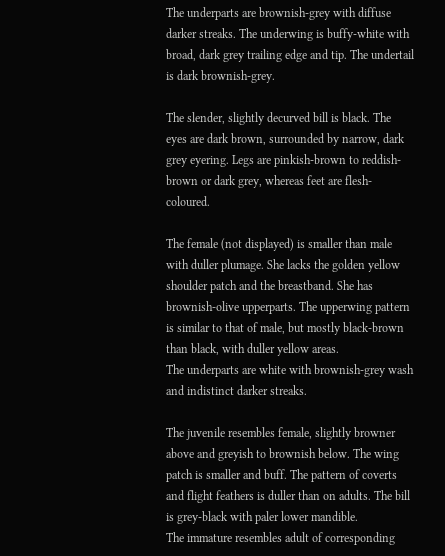The underparts are brownish-grey with diffuse darker streaks. The underwing is buffy-white with broad, dark grey trailing edge and tip. The undertail is dark brownish-grey.

The slender, slightly decurved bill is black. The eyes are dark brown, surrounded by narrow, dark grey eyering. Legs are pinkish-brown to reddish-brown or dark grey, whereas feet are flesh-coloured.

The female (not displayed) is smaller than male with duller plumage. She lacks the golden yellow shoulder patch and the breastband. She has brownish-olive upperparts. The upperwing pattern is similar to that of male, but mostly black-brown than black, with duller yellow areas.
The underparts are white with brownish-grey wash and indistinct darker streaks.

The juvenile resembles female, slightly browner above and greyish to brownish below. The wing patch is smaller and buff. The pattern of coverts and flight feathers is duller than on adults. The bill is grey-black with paler lower mandible.
The immature resembles adult of corresponding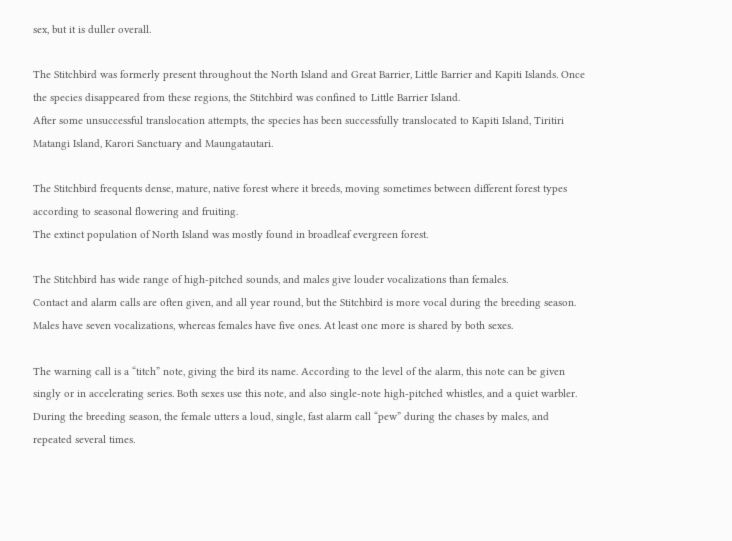sex, but it is duller overall.

The Stitchbird was formerly present throughout the North Island and Great Barrier, Little Barrier and Kapiti Islands. Once the species disappeared from these regions, the Stitchbird was confined to Little Barrier Island.
After some unsuccessful translocation attempts, the species has been successfully translocated to Kapiti Island, Tiritiri Matangi Island, Karori Sanctuary and Maungatautari.

The Stitchbird frequents dense, mature, native forest where it breeds, moving sometimes between different forest types according to seasonal flowering and fruiting.
The extinct population of North Island was mostly found in broadleaf evergreen forest.

The Stitchbird has wide range of high-pitched sounds, and males give louder vocalizations than females.
Contact and alarm calls are often given, and all year round, but the Stitchbird is more vocal during the breeding season.
Males have seven vocalizations, whereas females have five ones. At least one more is shared by both sexes.

The warning call is a “titch” note, giving the bird its name. According to the level of the alarm, this note can be given singly or in accelerating series. Both sexes use this note, and also single-note high-pitched whistles, and a quiet warbler.
During the breeding season, the female utters a loud, single, fast alarm call “pew” during the chases by males, and repeated several times.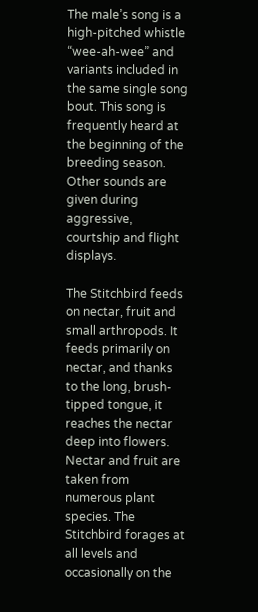The male’s song is a high-pitched whistle “wee-ah-wee” and variants included in the same single song bout. This song is frequently heard at the beginning of the breeding season. Other sounds are given during aggressive, courtship and flight displays.

The Stitchbird feeds on nectar, fruit and small arthropods. It feeds primarily on nectar, and thanks to the long, brush-tipped tongue, it reaches the nectar deep into flowers. Nectar and fruit are taken from numerous plant species. The Stitchbird forages at all levels and occasionally on the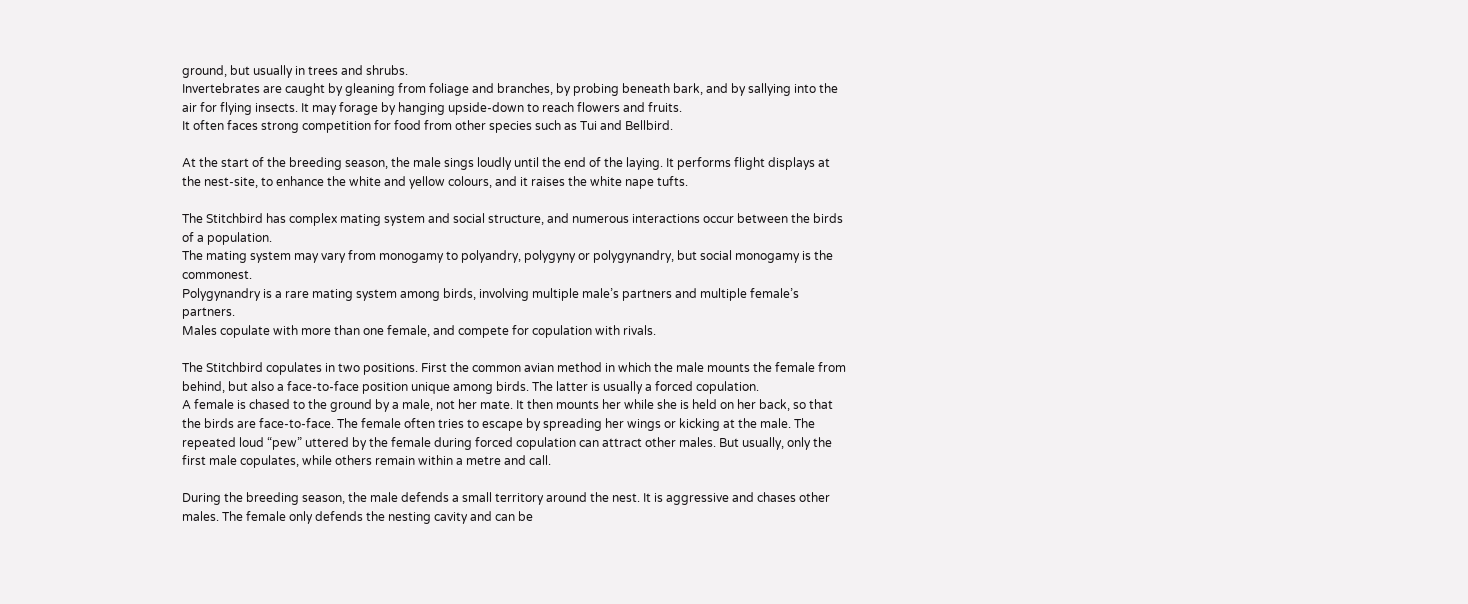ground, but usually in trees and shrubs.
Invertebrates are caught by gleaning from foliage and branches, by probing beneath bark, and by sallying into the air for flying insects. It may forage by hanging upside-down to reach flowers and fruits.
It often faces strong competition for food from other species such as Tui and Bellbird.

At the start of the breeding season, the male sings loudly until the end of the laying. It performs flight displays at the nest-site, to enhance the white and yellow colours, and it raises the white nape tufts.

The Stitchbird has complex mating system and social structure, and numerous interactions occur between the birds of a population.
The mating system may vary from monogamy to polyandry, polygyny or polygynandry, but social monogamy is the commonest.
Polygynandry is a rare mating system among birds, involving multiple male’s partners and multiple female’s partners.
Males copulate with more than one female, and compete for copulation with rivals.

The Stitchbird copulates in two positions. First the common avian method in which the male mounts the female from behind, but also a face-to-face position unique among birds. The latter is usually a forced copulation.
A female is chased to the ground by a male, not her mate. It then mounts her while she is held on her back, so that the birds are face-to-face. The female often tries to escape by spreading her wings or kicking at the male. The repeated loud “pew” uttered by the female during forced copulation can attract other males. But usually, only the first male copulates, while others remain within a metre and call.

During the breeding season, the male defends a small territory around the nest. It is aggressive and chases other males. The female only defends the nesting cavity and can be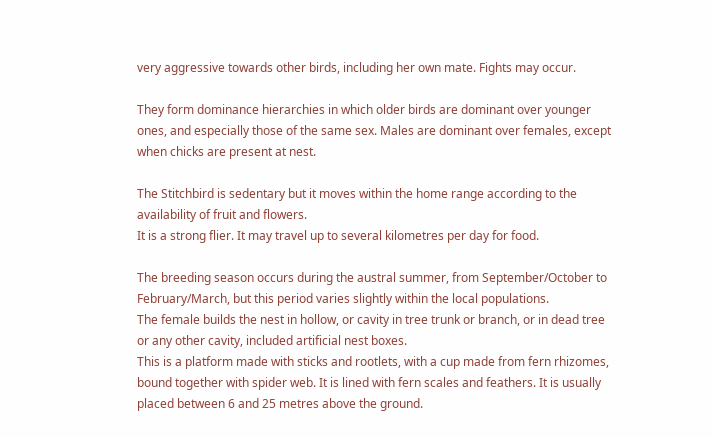very aggressive towards other birds, including her own mate. Fights may occur.

They form dominance hierarchies in which older birds are dominant over younger ones, and especially those of the same sex. Males are dominant over females, except when chicks are present at nest.

The Stitchbird is sedentary but it moves within the home range according to the availability of fruit and flowers.
It is a strong flier. It may travel up to several kilometres per day for food.

The breeding season occurs during the austral summer, from September/October to February/March, but this period varies slightly within the local populations.
The female builds the nest in hollow, or cavity in tree trunk or branch, or in dead tree or any other cavity, included artificial nest boxes.
This is a platform made with sticks and rootlets, with a cup made from fern rhizomes, bound together with spider web. It is lined with fern scales and feathers. It is usually placed between 6 and 25 metres above the ground.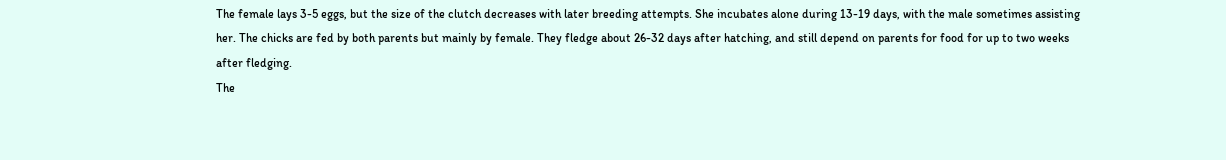The female lays 3-5 eggs, but the size of the clutch decreases with later breeding attempts. She incubates alone during 13-19 days, with the male sometimes assisting her. The chicks are fed by both parents but mainly by female. They fledge about 26-32 days after hatching, and still depend on parents for food for up to two weeks after fledging.
The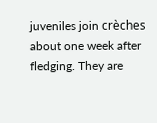juveniles join crèches about one week after fledging. They are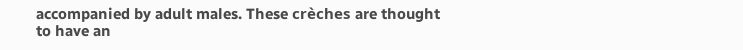accompanied by adult males. These crèches are thought to have an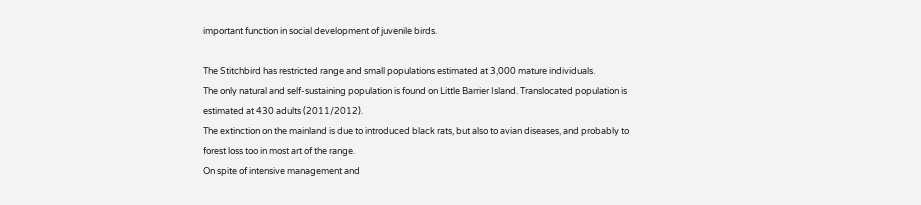important function in social development of juvenile birds.

The Stitchbird has restricted range and small populations estimated at 3,000 mature individuals.
The only natural and self-sustaining population is found on Little Barrier Island. Translocated population is estimated at 430 adults (2011/2012).
The extinction on the mainland is due to introduced black rats, but also to avian diseases, and probably to forest loss too in most art of the range.
On spite of intensive management and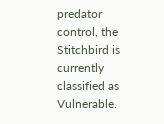predator control, the Stitchbird is currently classified as Vulnerable.